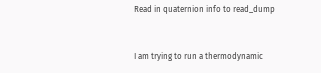Read in quaternion info to read_dump


I am trying to run a thermodynamic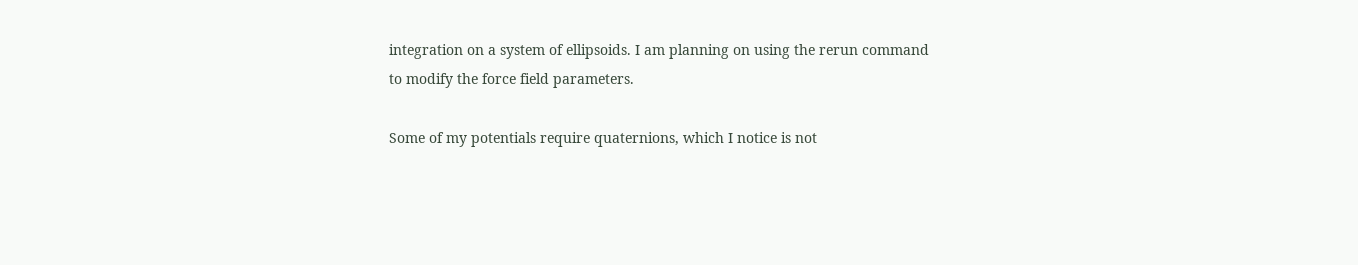integration on a system of ellipsoids. I am planning on using the rerun command to modify the force field parameters.

Some of my potentials require quaternions, which I notice is not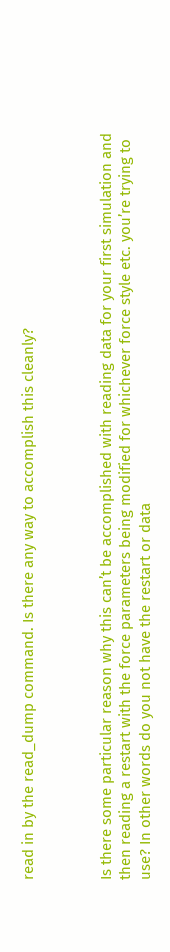read in by the read_dump command. Is there any way to accomplish this cleanly?



Is there some particular reason why this can’t be accomplished with reading data for your first simulation and then reading a restart with the force parameters being modified for whichever force style etc. you’re trying to use? In other words do you not have the restart or data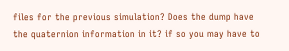files for the previous simulation? Does the dump have the quaternion information in it? if so you may have to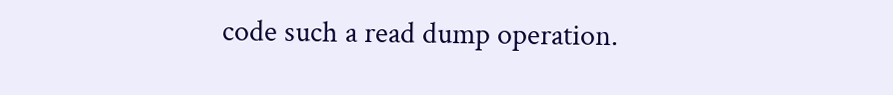code such a read dump operation.